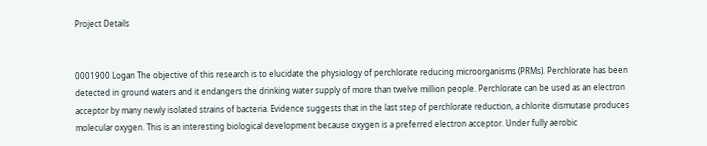Project Details


0001900 Logan The objective of this research is to elucidate the physiology of perchlorate reducing microorganisms (PRMs). Perchlorate has been detected in ground waters and it endangers the drinking water supply of more than twelve million people. Perchlorate can be used as an electron acceptor by many newly isolated strains of bacteria. Evidence suggests that in the last step of perchlorate reduction, a chlorite dismutase produces molecular oxygen. This is an interesting biological development because oxygen is a preferred electron acceptor. Under fully aerobic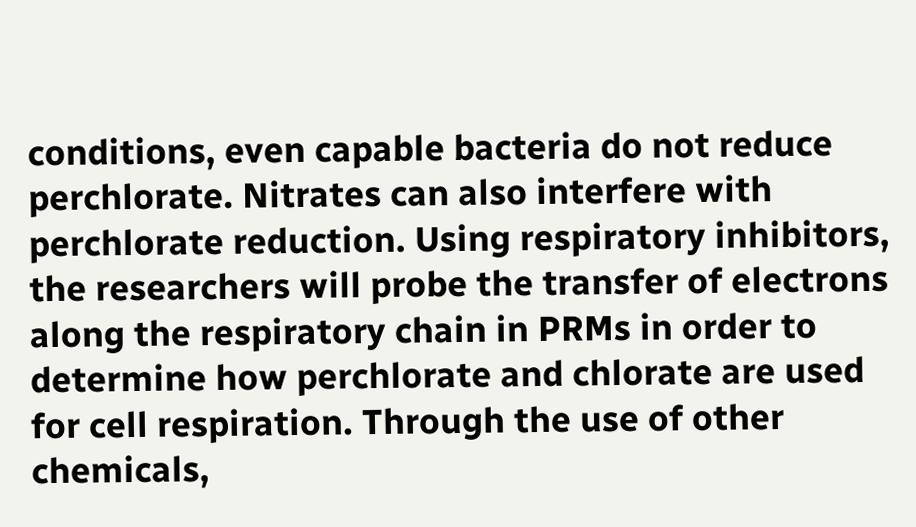conditions, even capable bacteria do not reduce perchlorate. Nitrates can also interfere with perchlorate reduction. Using respiratory inhibitors, the researchers will probe the transfer of electrons along the respiratory chain in PRMs in order to determine how perchlorate and chlorate are used for cell respiration. Through the use of other chemicals,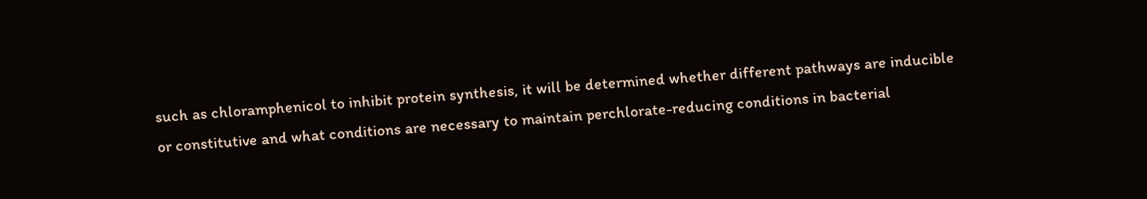such as chloramphenicol to inhibit protein synthesis, it will be determined whether different pathways are inducible or constitutive and what conditions are necessary to maintain perchlorate-reducing conditions in bacterial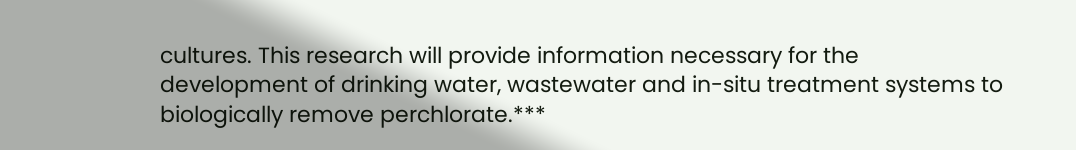cultures. This research will provide information necessary for the development of drinking water, wastewater and in-situ treatment systems to biologically remove perchlorate.***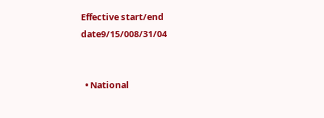Effective start/end date9/15/008/31/04


  • National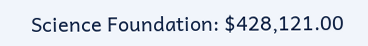Science Foundation: $428,121.00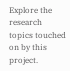Explore the research topics touched on by this project.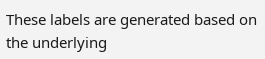These labels are generated based on the underlying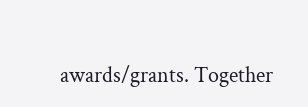awards/grants. Together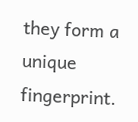they form a unique fingerprint.